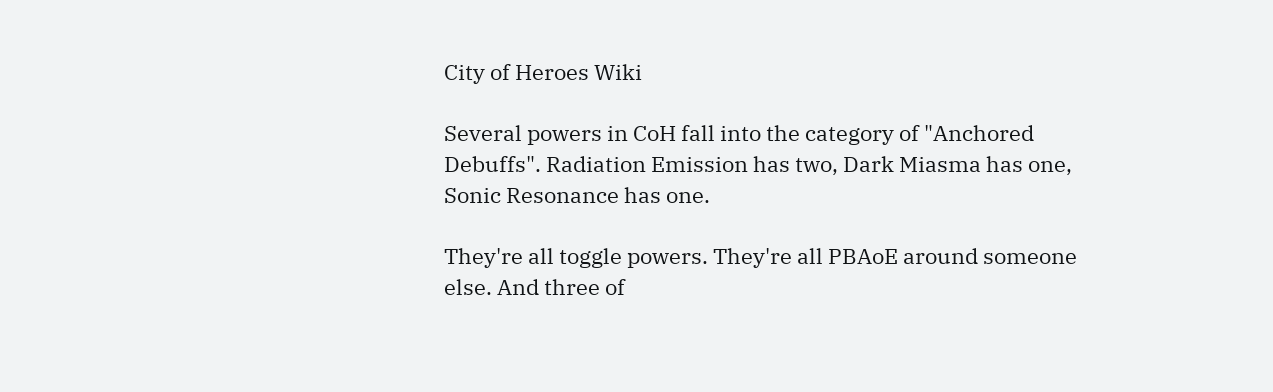City of Heroes Wiki

Several powers in CoH fall into the category of "Anchored Debuffs". Radiation Emission has two, Dark Miasma has one, Sonic Resonance has one.

They're all toggle powers. They're all PBAoE around someone else. And three of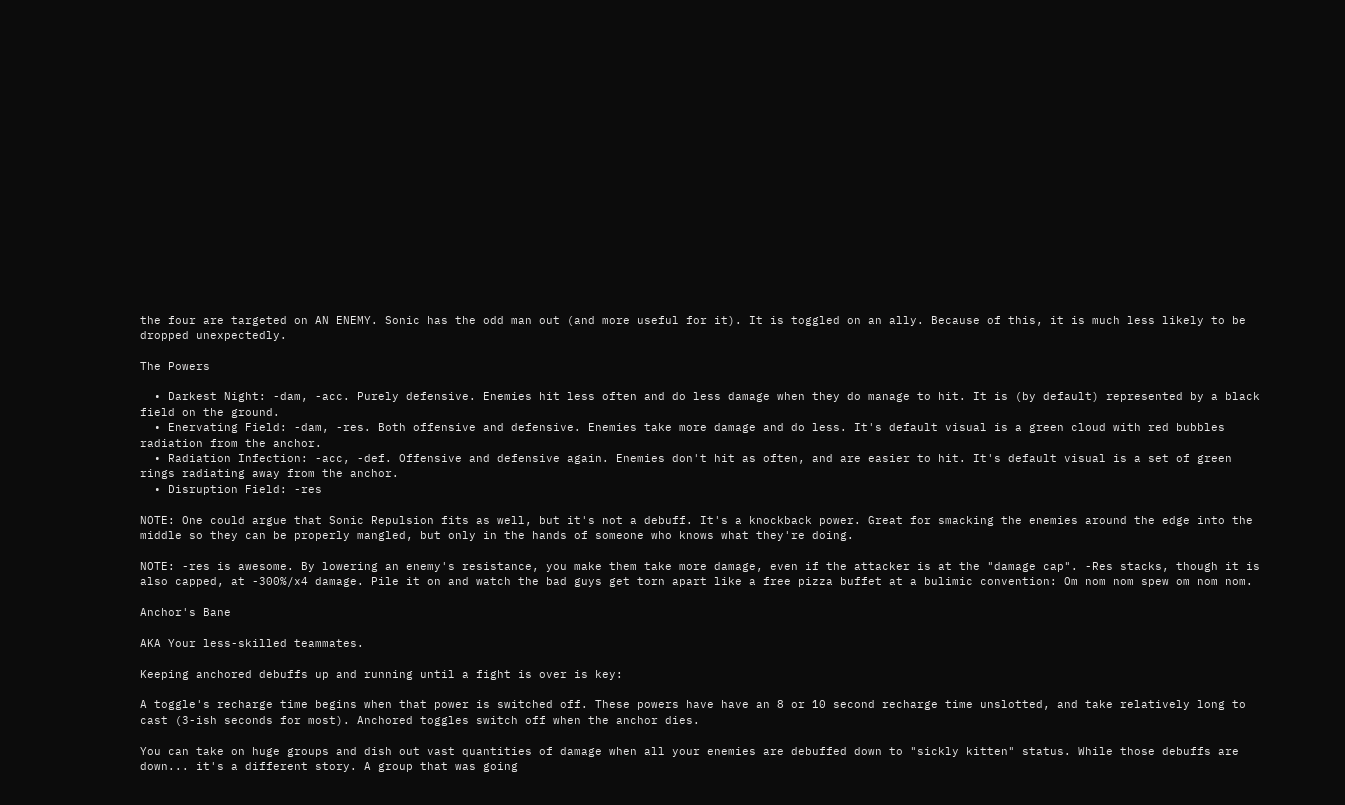the four are targeted on AN ENEMY. Sonic has the odd man out (and more useful for it). It is toggled on an ally. Because of this, it is much less likely to be dropped unexpectedly.

The Powers

  • Darkest Night: -dam, -acc. Purely defensive. Enemies hit less often and do less damage when they do manage to hit. It is (by default) represented by a black field on the ground.
  • Enervating Field: -dam, -res. Both offensive and defensive. Enemies take more damage and do less. It's default visual is a green cloud with red bubbles radiation from the anchor.
  • Radiation Infection: -acc, -def. Offensive and defensive again. Enemies don't hit as often, and are easier to hit. It's default visual is a set of green rings radiating away from the anchor.
  • Disruption Field: -res

NOTE: One could argue that Sonic Repulsion fits as well, but it's not a debuff. It's a knockback power. Great for smacking the enemies around the edge into the middle so they can be properly mangled, but only in the hands of someone who knows what they're doing.

NOTE: -res is awesome. By lowering an enemy's resistance, you make them take more damage, even if the attacker is at the "damage cap". -Res stacks, though it is also capped, at -300%/x4 damage. Pile it on and watch the bad guys get torn apart like a free pizza buffet at a bulimic convention: Om nom nom spew om nom nom.

Anchor's Bane

AKA Your less-skilled teammates.

Keeping anchored debuffs up and running until a fight is over is key:

A toggle's recharge time begins when that power is switched off. These powers have have an 8 or 10 second recharge time unslotted, and take relatively long to cast (3-ish seconds for most). Anchored toggles switch off when the anchor dies.

You can take on huge groups and dish out vast quantities of damage when all your enemies are debuffed down to "sickly kitten" status. While those debuffs are down... it's a different story. A group that was going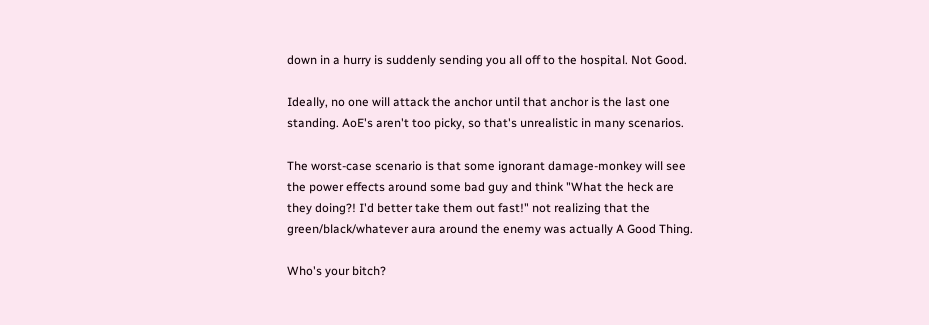down in a hurry is suddenly sending you all off to the hospital. Not Good.

Ideally, no one will attack the anchor until that anchor is the last one standing. AoE's aren't too picky, so that's unrealistic in many scenarios.

The worst-case scenario is that some ignorant damage-monkey will see the power effects around some bad guy and think "What the heck are they doing?! I'd better take them out fast!" not realizing that the green/black/whatever aura around the enemy was actually A Good Thing.

Who's your bitch?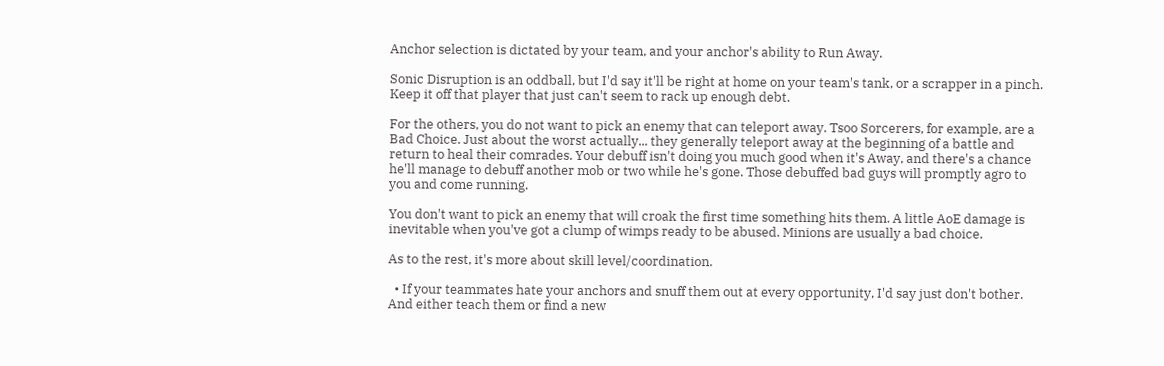Anchor selection is dictated by your team, and your anchor's ability to Run Away.

Sonic Disruption is an oddball, but I'd say it'll be right at home on your team's tank, or a scrapper in a pinch. Keep it off that player that just can't seem to rack up enough debt.

For the others, you do not want to pick an enemy that can teleport away. Tsoo Sorcerers, for example, are a Bad Choice. Just about the worst actually... they generally teleport away at the beginning of a battle and return to heal their comrades. Your debuff isn't doing you much good when it's Away, and there's a chance he'll manage to debuff another mob or two while he's gone. Those debuffed bad guys will promptly agro to you and come running.

You don't want to pick an enemy that will croak the first time something hits them. A little AoE damage is inevitable when you've got a clump of wimps ready to be abused. Minions are usually a bad choice.

As to the rest, it's more about skill level/coordination.

  • If your teammates hate your anchors and snuff them out at every opportunity, I'd say just don't bother. And either teach them or find a new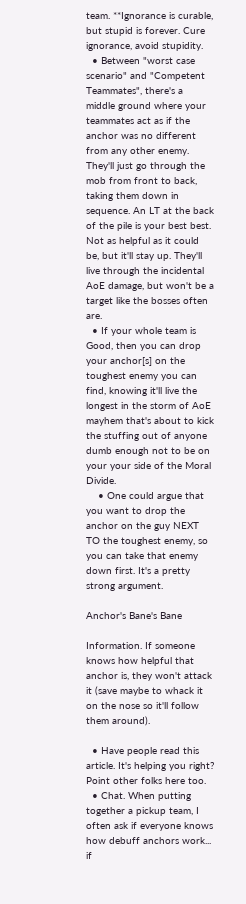team. **Ignorance is curable, but stupid is forever. Cure ignorance, avoid stupidity.
  • Between "worst case scenario" and "Competent Teammates", there's a middle ground where your teammates act as if the anchor was no different from any other enemy. They'll just go through the mob from front to back, taking them down in sequence. An LT at the back of the pile is your best best. Not as helpful as it could be, but it'll stay up. They'll live through the incidental AoE damage, but won't be a target like the bosses often are.
  • If your whole team is Good, then you can drop your anchor[s] on the toughest enemy you can find, knowing it'll live the longest in the storm of AoE mayhem that's about to kick the stuffing out of anyone dumb enough not to be on your your side of the Moral Divide.
    • One could argue that you want to drop the anchor on the guy NEXT TO the toughest enemy, so you can take that enemy down first. It's a pretty strong argument.

Anchor's Bane's Bane

Information. If someone knows how helpful that anchor is, they won't attack it (save maybe to whack it on the nose so it'll follow them around).

  • Have people read this article. It's helping you right? Point other folks here too.
  • Chat. When putting together a pickup team, I often ask if everyone knows how debuff anchors work... if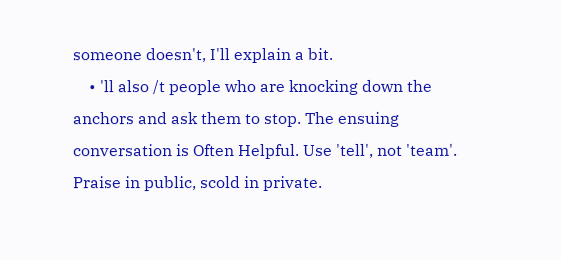someone doesn't, I'll explain a bit.
    • 'll also /t people who are knocking down the anchors and ask them to stop. The ensuing conversation is Often Helpful. Use 'tell', not 'team'. Praise in public, scold in private.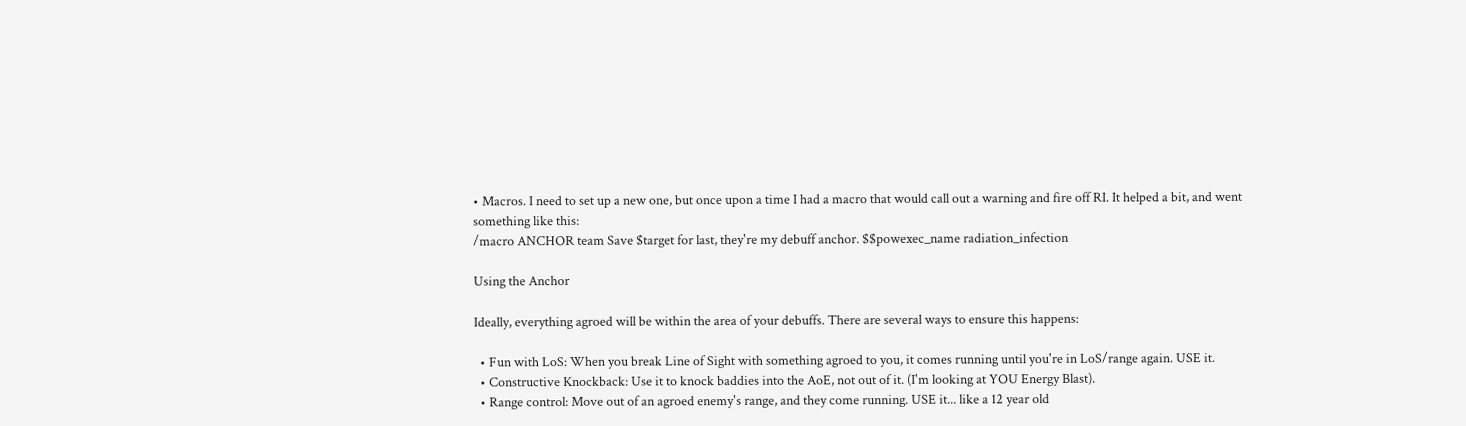• Macros. I need to set up a new one, but once upon a time I had a macro that would call out a warning and fire off RI. It helped a bit, and went something like this:
/macro ANCHOR team Save $target for last, they're my debuff anchor. $$powexec_name radiation_infection

Using the Anchor

Ideally, everything agroed will be within the area of your debuffs. There are several ways to ensure this happens:

  • Fun with LoS: When you break Line of Sight with something agroed to you, it comes running until you're in LoS/range again. USE it.
  • Constructive Knockback: Use it to knock baddies into the AoE, not out of it. (I'm looking at YOU Energy Blast).
  • Range control: Move out of an agroed enemy's range, and they come running. USE it... like a 12 year old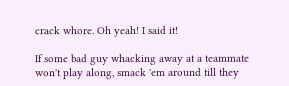crack whore. Oh yeah! I said it!

If some bad guy whacking away at a teammate won't play along, smack 'em around till they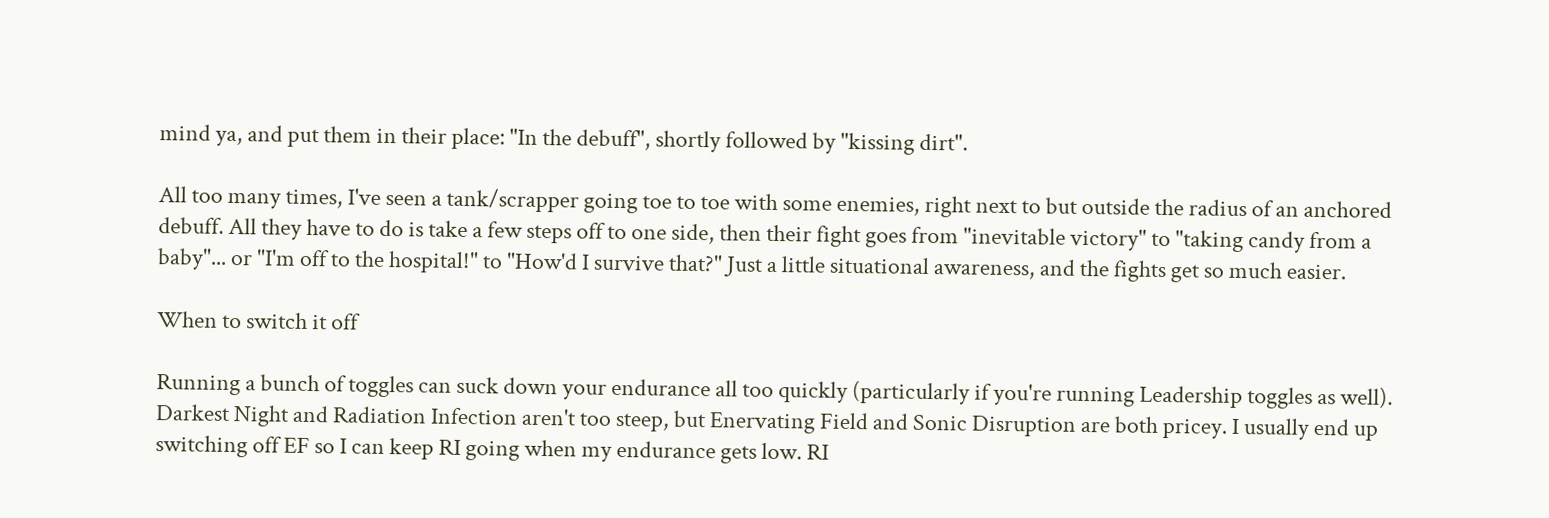mind ya, and put them in their place: "In the debuff", shortly followed by "kissing dirt".

All too many times, I've seen a tank/scrapper going toe to toe with some enemies, right next to but outside the radius of an anchored debuff. All they have to do is take a few steps off to one side, then their fight goes from "inevitable victory" to "taking candy from a baby"... or "I'm off to the hospital!" to "How'd I survive that?" Just a little situational awareness, and the fights get so much easier.

When to switch it off

Running a bunch of toggles can suck down your endurance all too quickly (particularly if you're running Leadership toggles as well). Darkest Night and Radiation Infection aren't too steep, but Enervating Field and Sonic Disruption are both pricey. I usually end up switching off EF so I can keep RI going when my endurance gets low. RI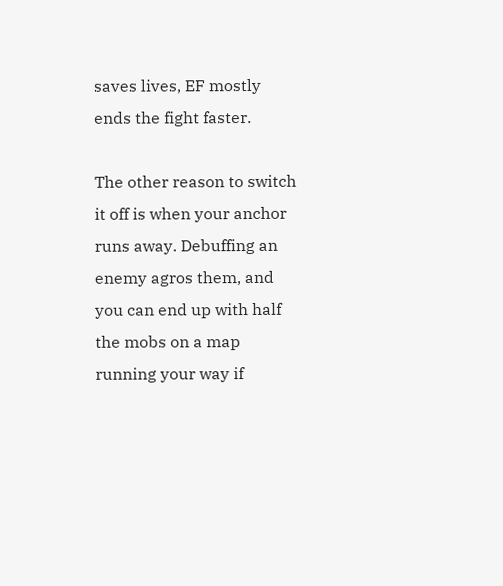saves lives, EF mostly ends the fight faster.

The other reason to switch it off is when your anchor runs away. Debuffing an enemy agros them, and you can end up with half the mobs on a map running your way if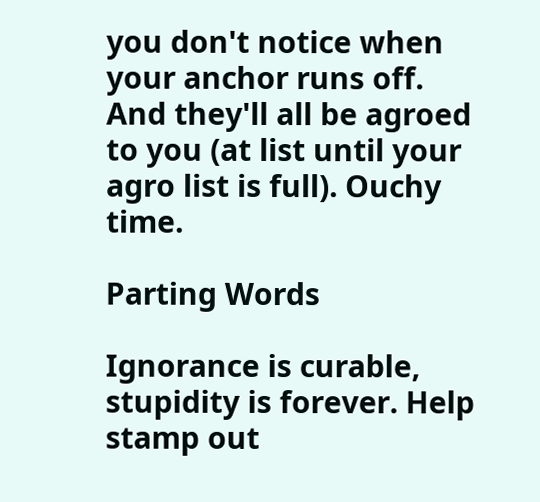you don't notice when your anchor runs off. And they'll all be agroed to you (at list until your agro list is full). Ouchy time.

Parting Words

Ignorance is curable, stupidity is forever. Help stamp out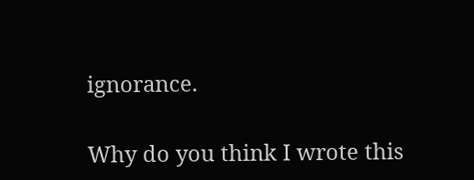ignorance.

Why do you think I wrote this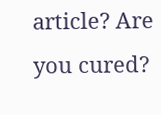article? Are you cured?